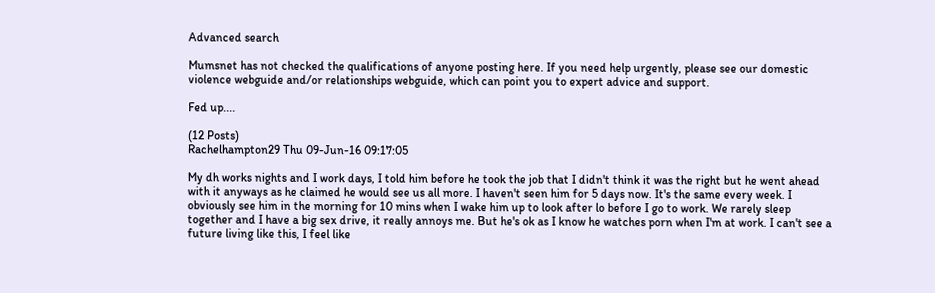Advanced search

Mumsnet has not checked the qualifications of anyone posting here. If you need help urgently, please see our domestic violence webguide and/or relationships webguide, which can point you to expert advice and support.

Fed up....

(12 Posts)
Rachelhampton29 Thu 09-Jun-16 09:17:05

My dh works nights and I work days, I told him before he took the job that I didn't think it was the right but he went ahead with it anyways as he claimed he would see us all more. I haven't seen him for 5 days now. It's the same every week. I obviously see him in the morning for 10 mins when I wake him up to look after lo before I go to work. We rarely sleep together and I have a big sex drive, it really annoys me. But he's ok as I know he watches porn when I'm at work. I can't see a future living like this, I feel like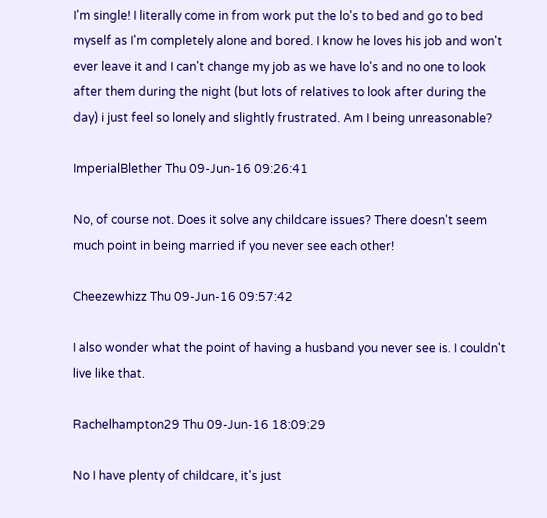I'm single! I literally come in from work put the lo's to bed and go to bed myself as I'm completely alone and bored. I know he loves his job and won't ever leave it and I can't change my job as we have lo's and no one to look after them during the night (but lots of relatives to look after during the day) i just feel so lonely and slightly frustrated. Am I being unreasonable?

ImperialBlether Thu 09-Jun-16 09:26:41

No, of course not. Does it solve any childcare issues? There doesn't seem much point in being married if you never see each other!

Cheezewhizz Thu 09-Jun-16 09:57:42

I also wonder what the point of having a husband you never see is. I couldn't live like that.

Rachelhampton29 Thu 09-Jun-16 18:09:29

No I have plenty of childcare, it's just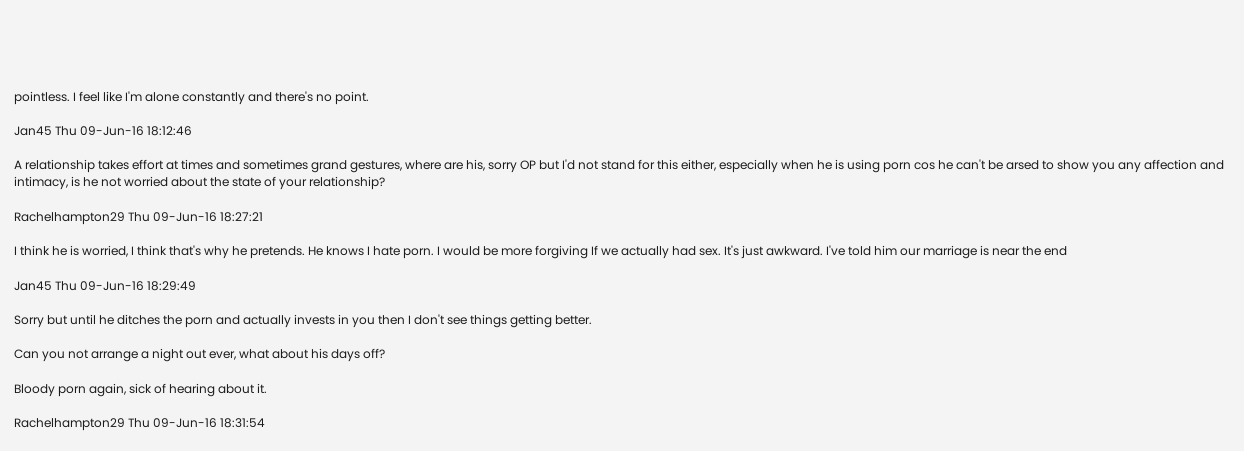pointless. I feel like I'm alone constantly and there's no point.

Jan45 Thu 09-Jun-16 18:12:46

A relationship takes effort at times and sometimes grand gestures, where are his, sorry OP but I'd not stand for this either, especially when he is using porn cos he can't be arsed to show you any affection and intimacy, is he not worried about the state of your relationship?

Rachelhampton29 Thu 09-Jun-16 18:27:21

I think he is worried, I think that's why he pretends. He knows I hate porn. I would be more forgiving If we actually had sex. It's just awkward. I've told him our marriage is near the end

Jan45 Thu 09-Jun-16 18:29:49

Sorry but until he ditches the porn and actually invests in you then I don't see things getting better.

Can you not arrange a night out ever, what about his days off?

Bloody porn again, sick of hearing about it.

Rachelhampton29 Thu 09-Jun-16 18:31:54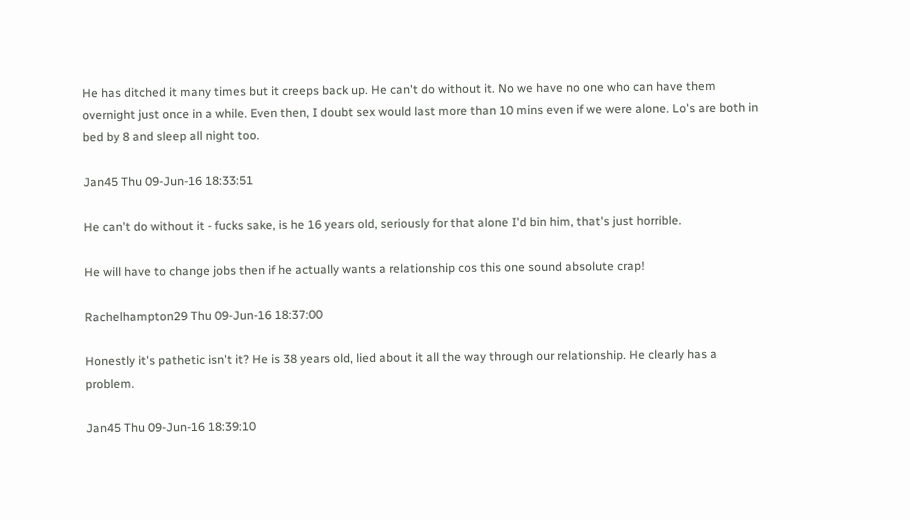He has ditched it many times but it creeps back up. He can't do without it. No we have no one who can have them overnight just once in a while. Even then, I doubt sex would last more than 10 mins even if we were alone. Lo's are both in bed by 8 and sleep all night too.

Jan45 Thu 09-Jun-16 18:33:51

He can't do without it - fucks sake, is he 16 years old, seriously for that alone I'd bin him, that's just horrible.

He will have to change jobs then if he actually wants a relationship cos this one sound absolute crap!

Rachelhampton29 Thu 09-Jun-16 18:37:00

Honestly it's pathetic isn't it? He is 38 years old, lied about it all the way through our relationship. He clearly has a problem.

Jan45 Thu 09-Jun-16 18:39:10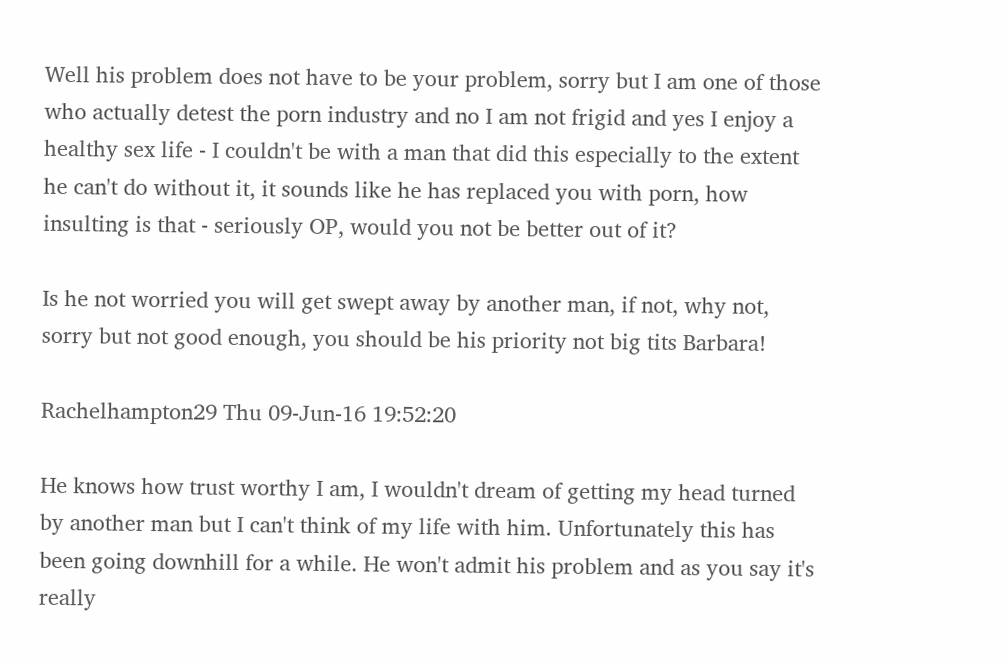Well his problem does not have to be your problem, sorry but I am one of those who actually detest the porn industry and no I am not frigid and yes I enjoy a healthy sex life - I couldn't be with a man that did this especially to the extent he can't do without it, it sounds like he has replaced you with porn, how insulting is that - seriously OP, would you not be better out of it?

Is he not worried you will get swept away by another man, if not, why not, sorry but not good enough, you should be his priority not big tits Barbara!

Rachelhampton29 Thu 09-Jun-16 19:52:20

He knows how trust worthy I am, I wouldn't dream of getting my head turned by another man but I can't think of my life with him. Unfortunately this has been going downhill for a while. He won't admit his problem and as you say it's really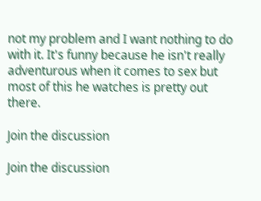not my problem and I want nothing to do with it. It's funny because he isn't really adventurous when it comes to sex but most of this he watches is pretty out there.

Join the discussion

Join the discussion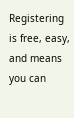Registering is free, easy, and means you can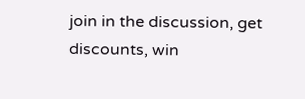join in the discussion, get discounts, win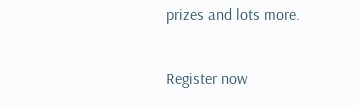prizes and lots more.

Register now